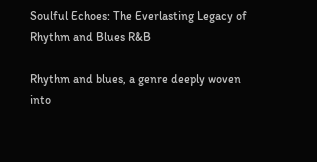Soulful Echoes: The Everlasting Legacy of Rhythm and Blues R&B

Rhythm and blues, a genre deeply woven into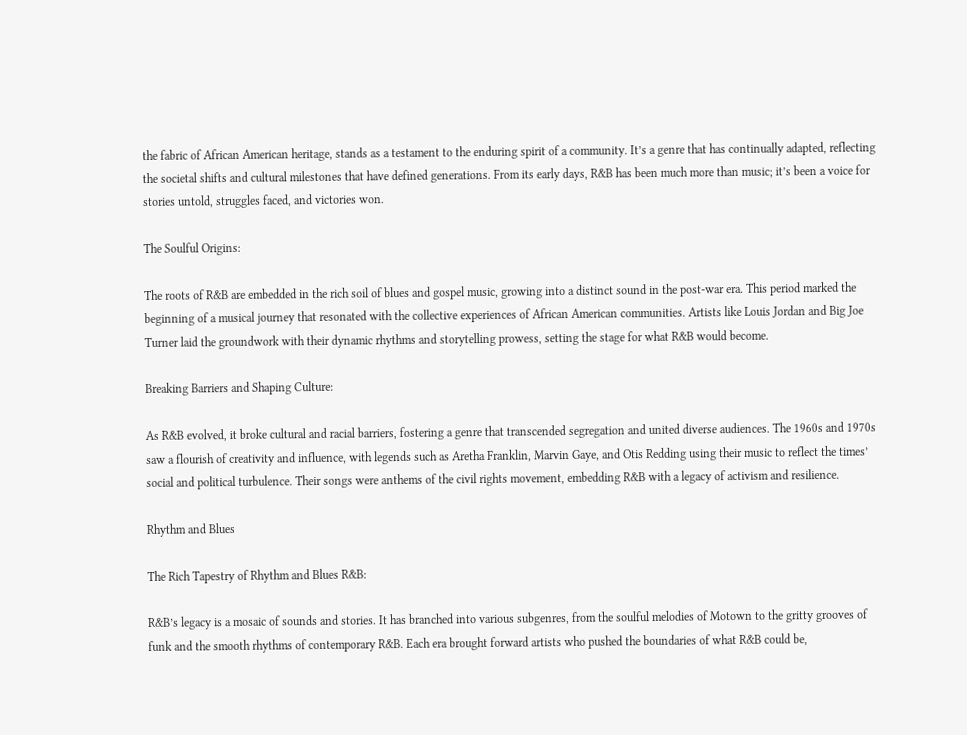the fabric of African American heritage, stands as a testament to the enduring spirit of a community. It’s a genre that has continually adapted, reflecting the societal shifts and cultural milestones that have defined generations. From its early days, R&B has been much more than music; it’s been a voice for stories untold, struggles faced, and victories won.

The Soulful Origins:

The roots of R&B are embedded in the rich soil of blues and gospel music, growing into a distinct sound in the post-war era. This period marked the beginning of a musical journey that resonated with the collective experiences of African American communities. Artists like Louis Jordan and Big Joe Turner laid the groundwork with their dynamic rhythms and storytelling prowess, setting the stage for what R&B would become.

Breaking Barriers and Shaping Culture:

As R&B evolved, it broke cultural and racial barriers, fostering a genre that transcended segregation and united diverse audiences. The 1960s and 1970s saw a flourish of creativity and influence, with legends such as Aretha Franklin, Marvin Gaye, and Otis Redding using their music to reflect the times’ social and political turbulence. Their songs were anthems of the civil rights movement, embedding R&B with a legacy of activism and resilience.

Rhythm and Blues

The Rich Tapestry of Rhythm and Blues R&B:

R&B’s legacy is a mosaic of sounds and stories. It has branched into various subgenres, from the soulful melodies of Motown to the gritty grooves of funk and the smooth rhythms of contemporary R&B. Each era brought forward artists who pushed the boundaries of what R&B could be,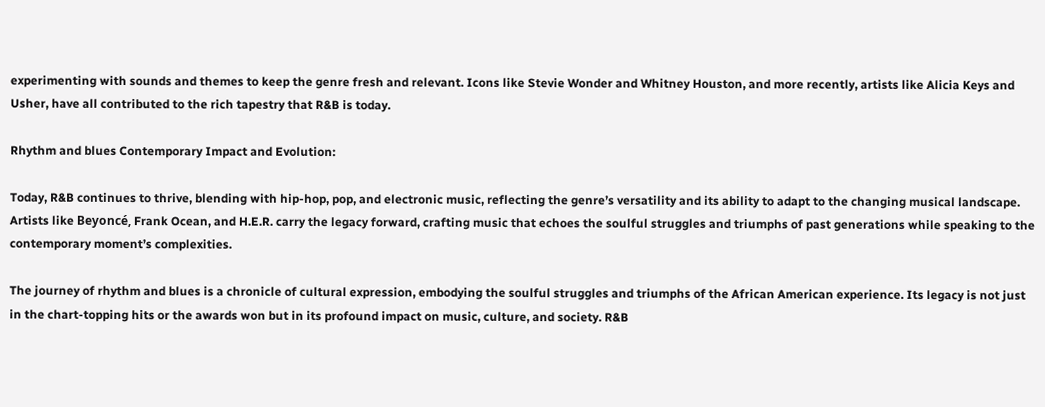experimenting with sounds and themes to keep the genre fresh and relevant. Icons like Stevie Wonder and Whitney Houston, and more recently, artists like Alicia Keys and Usher, have all contributed to the rich tapestry that R&B is today.

Rhythm and blues Contemporary Impact and Evolution:

Today, R&B continues to thrive, blending with hip-hop, pop, and electronic music, reflecting the genre’s versatility and its ability to adapt to the changing musical landscape. Artists like Beyoncé, Frank Ocean, and H.E.R. carry the legacy forward, crafting music that echoes the soulful struggles and triumphs of past generations while speaking to the contemporary moment’s complexities.

The journey of rhythm and blues is a chronicle of cultural expression, embodying the soulful struggles and triumphs of the African American experience. Its legacy is not just in the chart-topping hits or the awards won but in its profound impact on music, culture, and society. R&B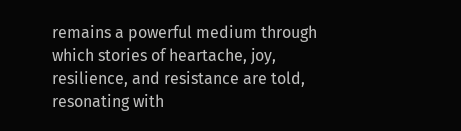remains a powerful medium through which stories of heartache, joy, resilience, and resistance are told, resonating with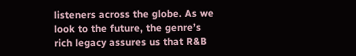listeners across the globe. As we look to the future, the genre’s rich legacy assures us that R&B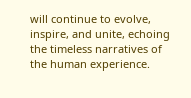will continue to evolve, inspire, and unite, echoing the timeless narratives of the human experience.